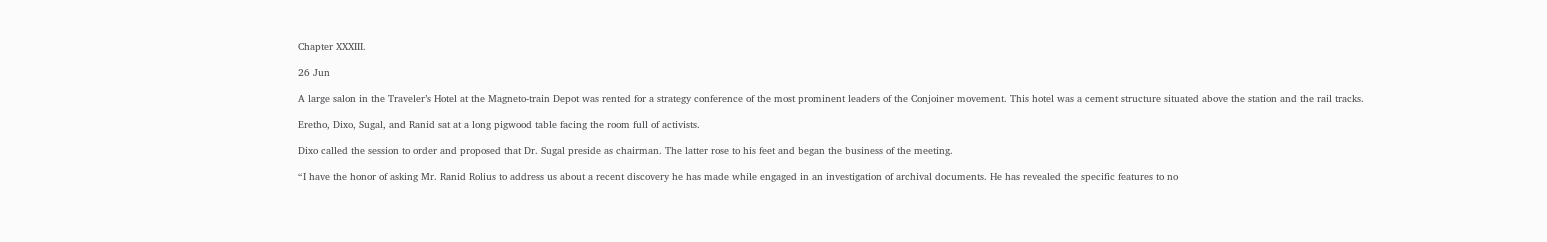Chapter XXXIII.

26 Jun

A large salon in the Traveler’s Hotel at the Magneto-train Depot was rented for a strategy conference of the most prominent leaders of the Conjoiner movement. This hotel was a cement structure situated above the station and the rail tracks.

Eretho, Dixo, Sugal, and Ranid sat at a long pigwood table facing the room full of activists.

Dixo called the session to order and proposed that Dr. Sugal preside as chairman. The latter rose to his feet and began the business of the meeting.

“I have the honor of asking Mr. Ranid Rolius to address us about a recent discovery he has made while engaged in an investigation of archival documents. He has revealed the specific features to no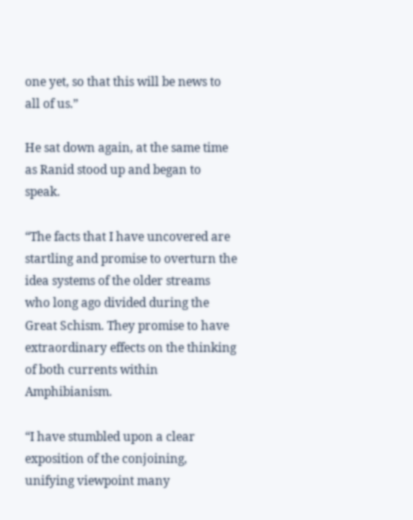one yet, so that this will be news to all of us.”

He sat down again, at the same time as Ranid stood up and began to speak.

“The facts that I have uncovered are startling and promise to overturn the idea systems of the older streams who long ago divided during the Great Schism. They promise to have extraordinary effects on the thinking of both currents within Amphibianism.

“I have stumbled upon a clear exposition of the conjoining, unifying viewpoint many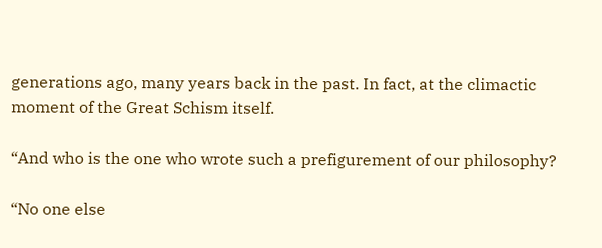generations ago, many years back in the past. In fact, at the climactic moment of the Great Schism itself.

“And who is the one who wrote such a prefigurement of our philosophy?

“No one else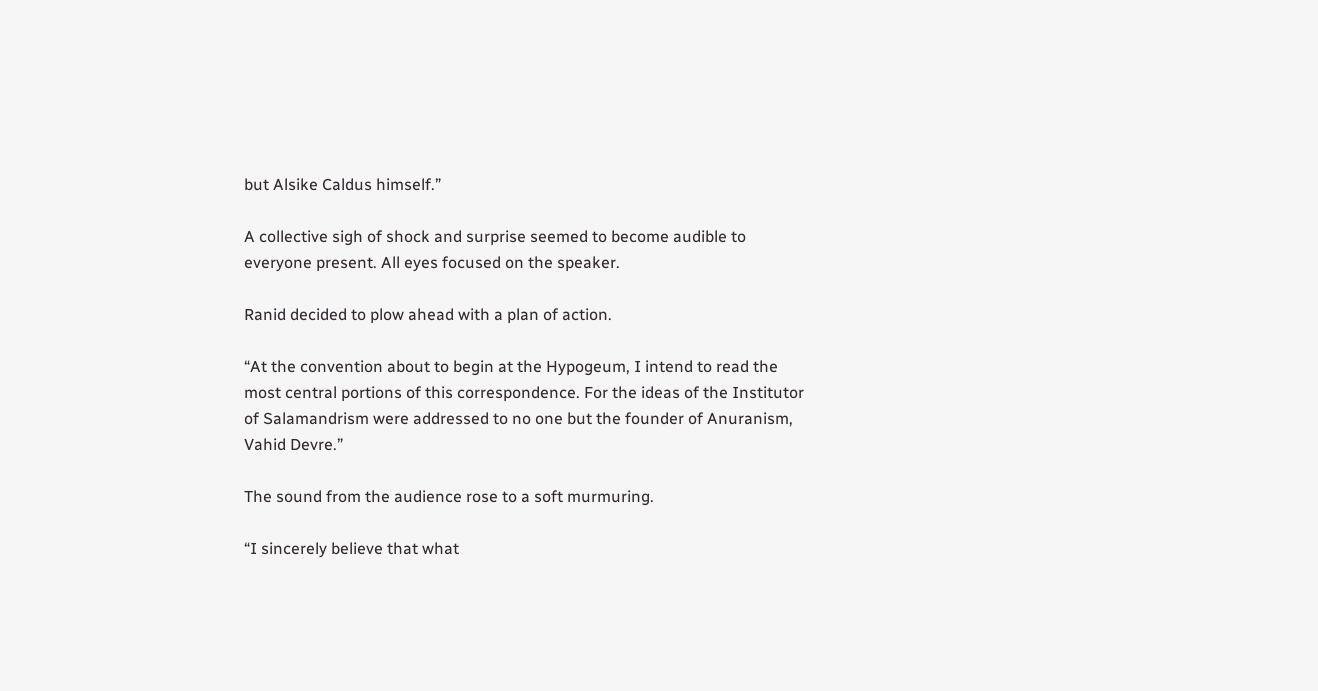but Alsike Caldus himself.”

A collective sigh of shock and surprise seemed to become audible to everyone present. All eyes focused on the speaker.

Ranid decided to plow ahead with a plan of action.

“At the convention about to begin at the Hypogeum, I intend to read the most central portions of this correspondence. For the ideas of the Institutor of Salamandrism were addressed to no one but the founder of Anuranism, Vahid Devre.”

The sound from the audience rose to a soft murmuring.

“I sincerely believe that what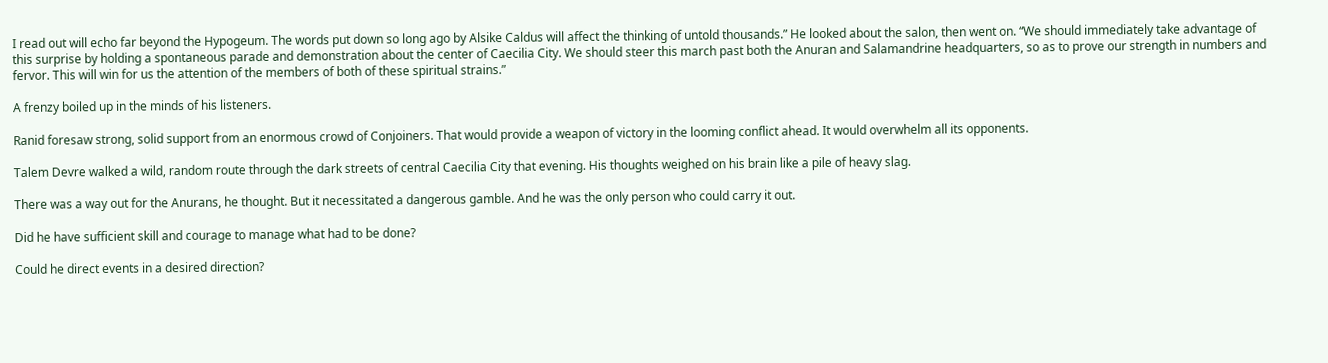I read out will echo far beyond the Hypogeum. The words put down so long ago by Alsike Caldus will affect the thinking of untold thousands.” He looked about the salon, then went on. “We should immediately take advantage of this surprise by holding a spontaneous parade and demonstration about the center of Caecilia City. We should steer this march past both the Anuran and Salamandrine headquarters, so as to prove our strength in numbers and fervor. This will win for us the attention of the members of both of these spiritual strains.”

A frenzy boiled up in the minds of his listeners.

Ranid foresaw strong, solid support from an enormous crowd of Conjoiners. That would provide a weapon of victory in the looming conflict ahead. It would overwhelm all its opponents.

Talem Devre walked a wild, random route through the dark streets of central Caecilia City that evening. His thoughts weighed on his brain like a pile of heavy slag.

There was a way out for the Anurans, he thought. But it necessitated a dangerous gamble. And he was the only person who could carry it out.

Did he have sufficient skill and courage to manage what had to be done?

Could he direct events in a desired direction?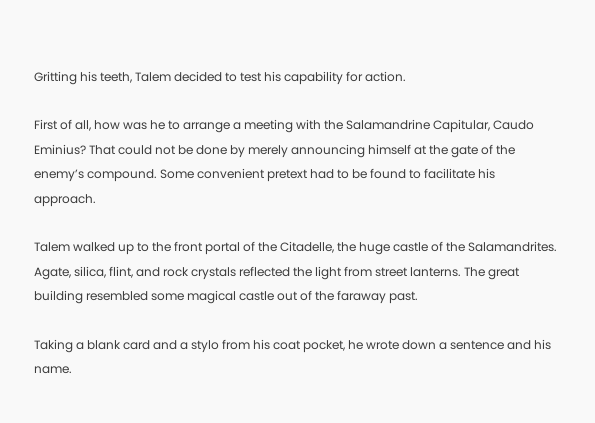Gritting his teeth, Talem decided to test his capability for action.

First of all, how was he to arrange a meeting with the Salamandrine Capitular, Caudo Eminius? That could not be done by merely announcing himself at the gate of the enemy’s compound. Some convenient pretext had to be found to facilitate his approach.

Talem walked up to the front portal of the Citadelle, the huge castle of the Salamandrites. Agate, silica, flint, and rock crystals reflected the light from street lanterns. The great building resembled some magical castle out of the faraway past.

Taking a blank card and a stylo from his coat pocket, he wrote down a sentence and his name.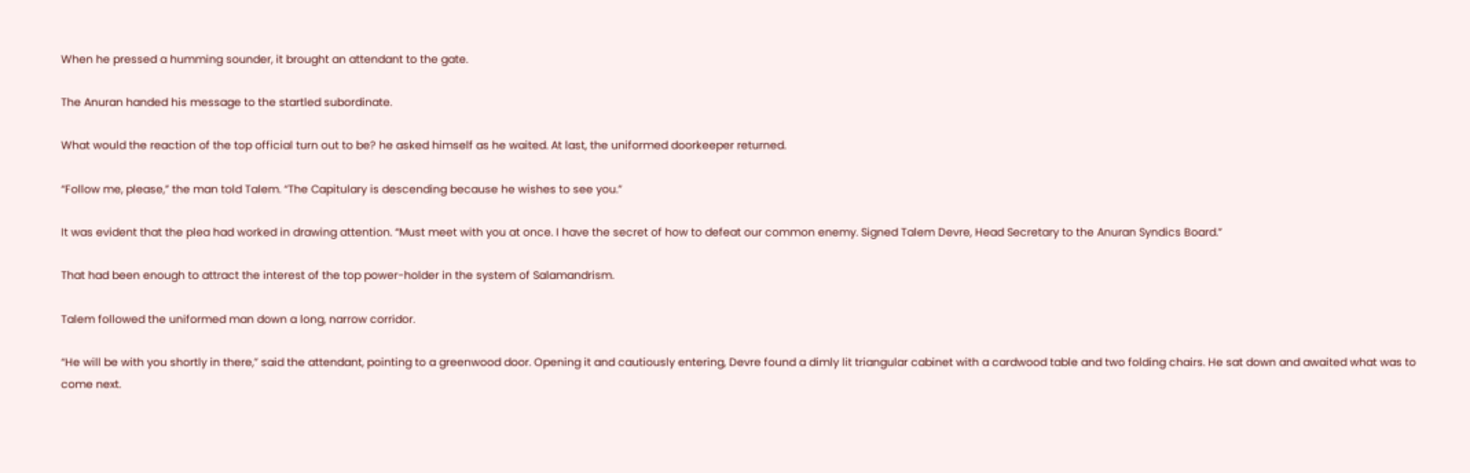When he pressed a humming sounder, it brought an attendant to the gate.

The Anuran handed his message to the startled subordinate.

What would the reaction of the top official turn out to be? he asked himself as he waited. At last, the uniformed doorkeeper returned.

“Follow me, please,” the man told Talem. “The Capitulary is descending because he wishes to see you.”

It was evident that the plea had worked in drawing attention. “Must meet with you at once. I have the secret of how to defeat our common enemy. Signed Talem Devre, Head Secretary to the Anuran Syndics Board.”

That had been enough to attract the interest of the top power-holder in the system of Salamandrism.

Talem followed the uniformed man down a long, narrow corridor.

“He will be with you shortly in there,” said the attendant, pointing to a greenwood door. Opening it and cautiously entering, Devre found a dimly lit triangular cabinet with a cardwood table and two folding chairs. He sat down and awaited what was to come next.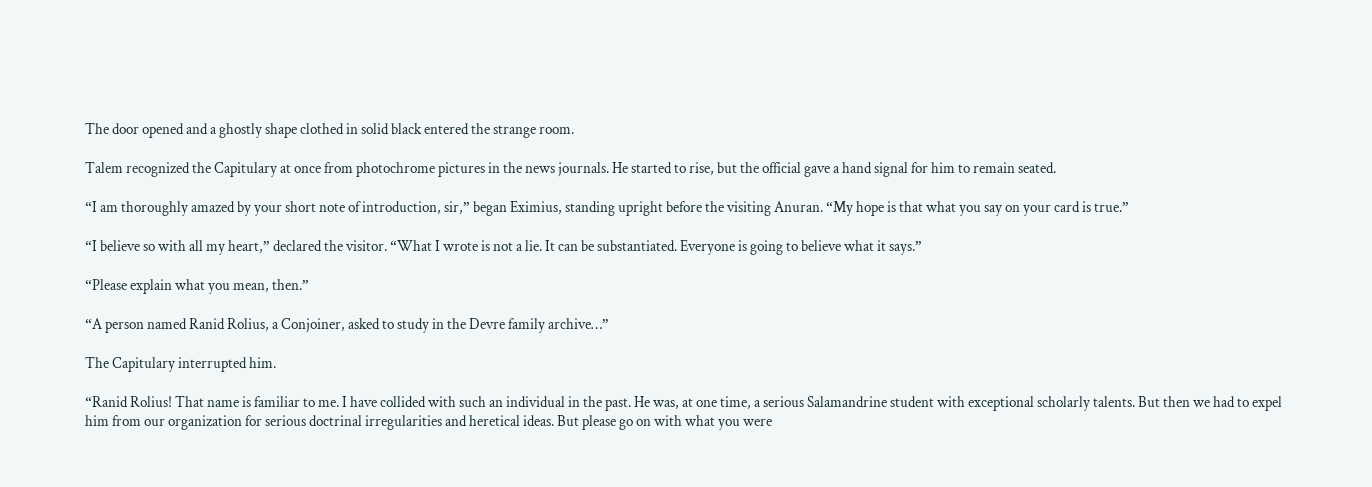The door opened and a ghostly shape clothed in solid black entered the strange room.

Talem recognized the Capitulary at once from photochrome pictures in the news journals. He started to rise, but the official gave a hand signal for him to remain seated.

“I am thoroughly amazed by your short note of introduction, sir,” began Eximius, standing upright before the visiting Anuran. “My hope is that what you say on your card is true.”

“I believe so with all my heart,” declared the visitor. “What I wrote is not a lie. It can be substantiated. Everyone is going to believe what it says.”

“Please explain what you mean, then.”

“A person named Ranid Rolius, a Conjoiner, asked to study in the Devre family archive…”

The Capitulary interrupted him.

“Ranid Rolius! That name is familiar to me. I have collided with such an individual in the past. He was, at one time, a serious Salamandrine student with exceptional scholarly talents. But then we had to expel him from our organization for serious doctrinal irregularities and heretical ideas. But please go on with what you were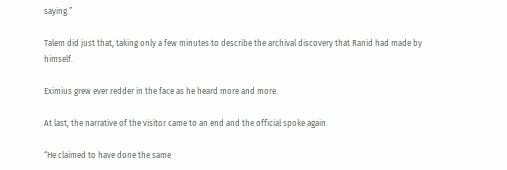saying.”

Talem did just that, taking only a few minutes to describe the archival discovery that Ranid had made by himself.

Eximius grew ever redder in the face as he heard more and more.

At last, the narrative of the visitor came to an end and the official spoke again.

“He claimed to have done the same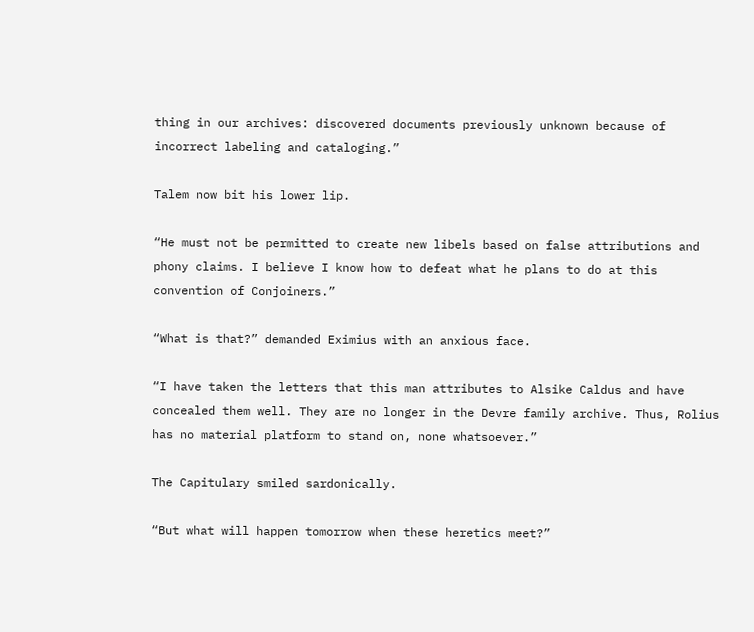thing in our archives: discovered documents previously unknown because of incorrect labeling and cataloging.”

Talem now bit his lower lip.

“He must not be permitted to create new libels based on false attributions and phony claims. I believe I know how to defeat what he plans to do at this convention of Conjoiners.”

“What is that?” demanded Eximius with an anxious face.

“I have taken the letters that this man attributes to Alsike Caldus and have concealed them well. They are no longer in the Devre family archive. Thus, Rolius has no material platform to stand on, none whatsoever.”

The Capitulary smiled sardonically.

“But what will happen tomorrow when these heretics meet?”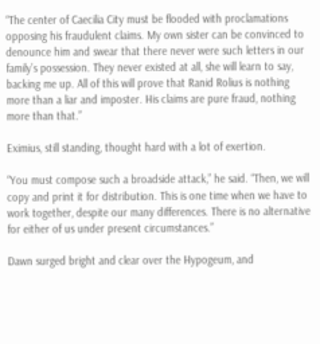“The center of Caecilia City must be flooded with proclamations opposing his fraudulent claims. My own sister can be convinced to denounce him and swear that there never were such letters in our family’s possession. They never existed at all, she will learn to say, backing me up. All of this will prove that Ranid Rolius is nothing more than a liar and imposter. His claims are pure fraud, nothing more than that.”

Eximius, still standing, thought hard with a lot of exertion.

“You must compose such a broadside attack,” he said. “Then, we will copy and print it for distribution. This is one time when we have to work together, despite our many differences. There is no alternative for either of us under present circumstances.”

Dawn surged bright and clear over the Hypogeum, and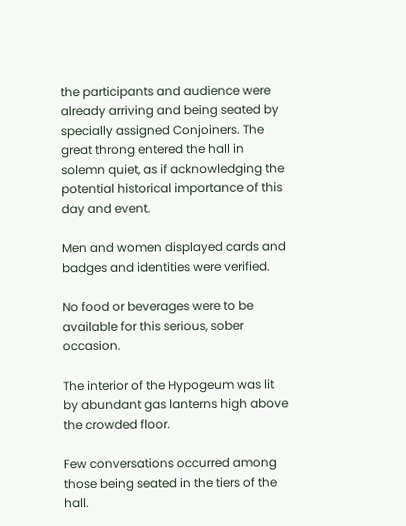the participants and audience were already arriving and being seated by specially assigned Conjoiners. The great throng entered the hall in solemn quiet, as if acknowledging the potential historical importance of this day and event.

Men and women displayed cards and badges and identities were verified.

No food or beverages were to be available for this serious, sober occasion.

The interior of the Hypogeum was lit by abundant gas lanterns high above the crowded floor.

Few conversations occurred among those being seated in the tiers of the hall.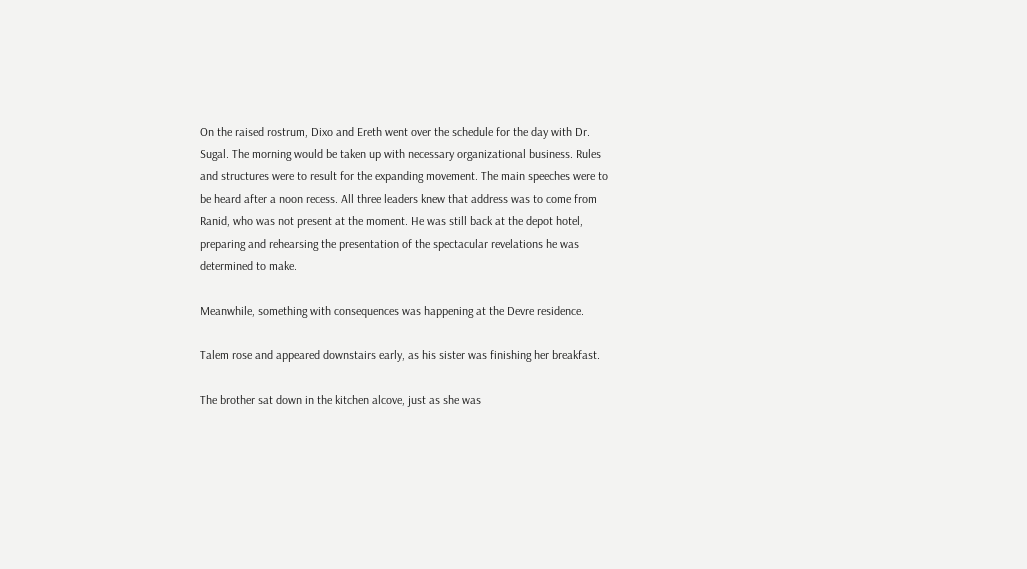On the raised rostrum, Dixo and Ereth went over the schedule for the day with Dr. Sugal. The morning would be taken up with necessary organizational business. Rules and structures were to result for the expanding movement. The main speeches were to be heard after a noon recess. All three leaders knew that address was to come from Ranid, who was not present at the moment. He was still back at the depot hotel, preparing and rehearsing the presentation of the spectacular revelations he was determined to make.

Meanwhile, something with consequences was happening at the Devre residence.

Talem rose and appeared downstairs early, as his sister was finishing her breakfast.

The brother sat down in the kitchen alcove, just as she was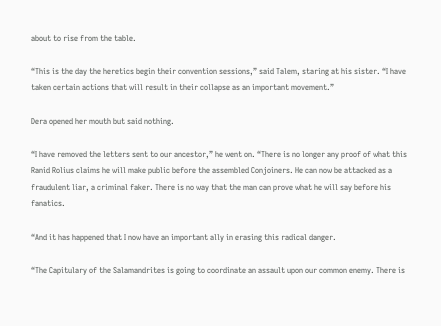about to rise from the table.

“This is the day the heretics begin their convention sessions,” said Talem, staring at his sister. “I have taken certain actions that will result in their collapse as an important movement.”

Dera opened her mouth but said nothing.

“I have removed the letters sent to our ancestor,” he went on. “There is no longer any proof of what this Ranid Rolius claims he will make public before the assembled Conjoiners. He can now be attacked as a fraudulent liar, a criminal faker. There is no way that the man can prove what he will say before his fanatics.

“And it has happened that I now have an important ally in erasing this radical danger.

“The Capitulary of the Salamandrites is going to coordinate an assault upon our common enemy. There is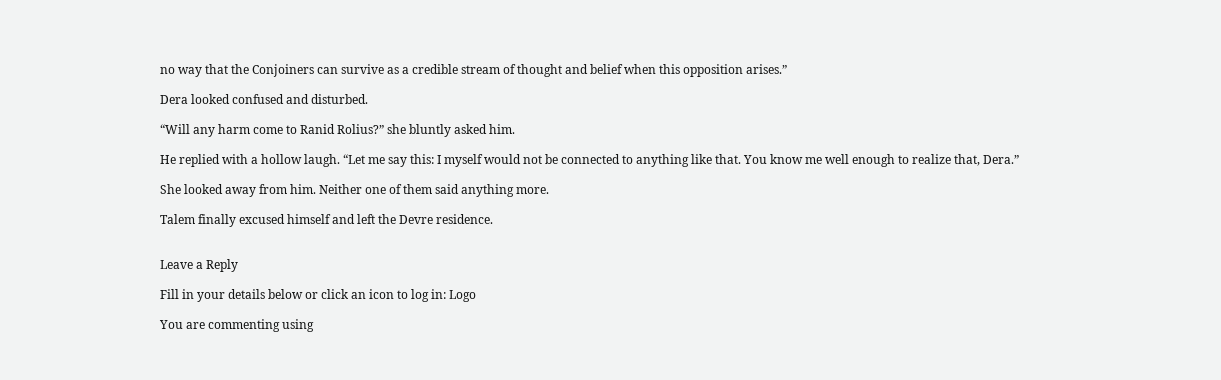no way that the Conjoiners can survive as a credible stream of thought and belief when this opposition arises.”

Dera looked confused and disturbed.

“Will any harm come to Ranid Rolius?” she bluntly asked him.

He replied with a hollow laugh. “Let me say this: I myself would not be connected to anything like that. You know me well enough to realize that, Dera.”

She looked away from him. Neither one of them said anything more.

Talem finally excused himself and left the Devre residence.


Leave a Reply

Fill in your details below or click an icon to log in: Logo

You are commenting using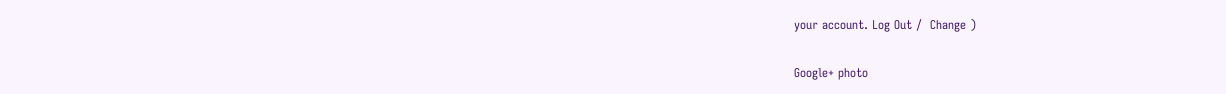your account. Log Out /  Change )

Google+ photo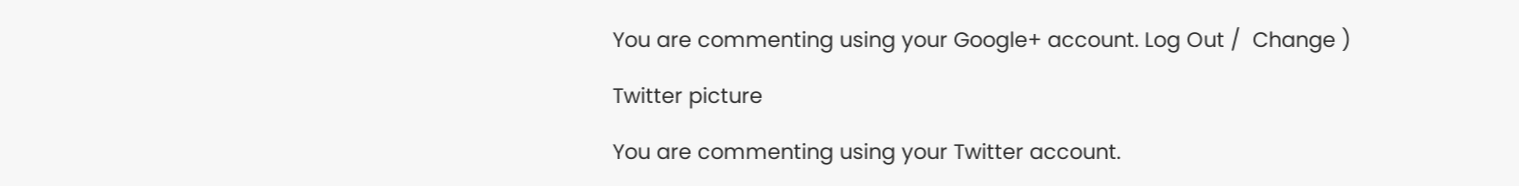You are commenting using your Google+ account. Log Out /  Change )

Twitter picture

You are commenting using your Twitter account.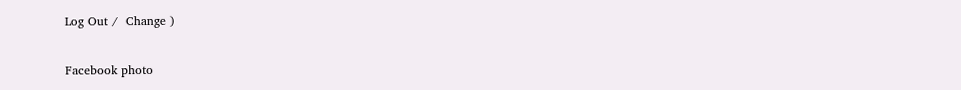Log Out /  Change )

Facebook photo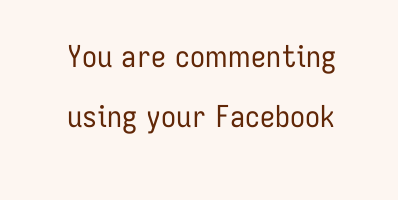You are commenting using your Facebook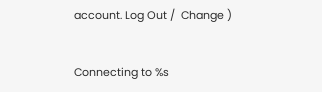account. Log Out /  Change )


Connecting to %s